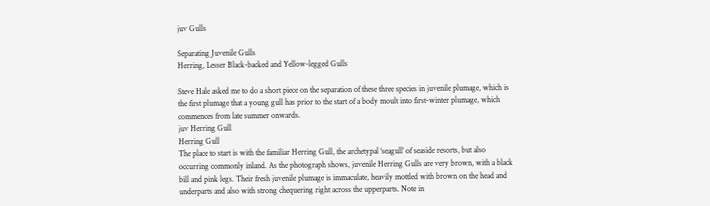juv Gulls

Separating Juvenile Gulls
Herring, Lesser Black-backed and Yellow-legged Gulls

Steve Hale asked me to do a short piece on the separation of these three species in juvenile plumage, which is the first plumage that a young gull has prior to the start of a body moult into first-winter plumage, which commences from late summer onwards.
juv Herring Gull
Herring Gull
The place to start is with the familiar Herring Gull, the archetypal ‘seagull’ of seaside resorts, but also occurring commonly inland. As the photograph shows, juvenile Herring Gulls are very brown, with a black bill and pink legs. Their fresh juvenile plumage is immaculate, heavily mottled with brown on the head and underparts and also with strong chequering right across the upperparts. Note in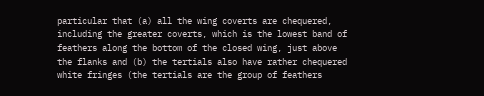particular that (a) all the wing coverts are chequered, including the greater coverts, which is the lowest band of feathers along the bottom of the closed wing, just above the flanks and (b) the tertials also have rather chequered white fringes (the tertials are the group of feathers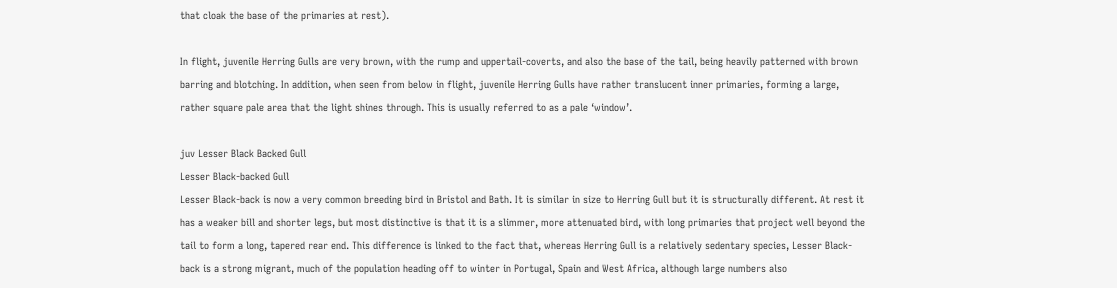that cloak the base of the primaries at rest).

In flight, juvenile Herring Gulls are very brown, with the rump and uppertail-coverts, and also the base of the tail, being heavily patterned with brown barring and blotching. In addition, when seen from below in flight, juvenile Herring Gulls have rather translucent inner primaries, forming a large, rather square pale area that the light shines through. This is usually referred to as a pale ‘window’.

juv Lesser Black Backed Gull
Lesser Black-backed Gull
Lesser Black-back is now a very common breeding bird in Bristol and Bath. It is similar in size to Herring Gull but it is structurally different. At rest it has a weaker bill and shorter legs, but most distinctive is that it is a slimmer, more attenuated bird, with long primaries that project well beyond the tail to form a long, tapered rear end. This difference is linked to the fact that, whereas Herring Gull is a relatively sedentary species, Lesser Black-back is a strong migrant, much of the population heading off to winter in Portugal, Spain and West Africa, although large numbers also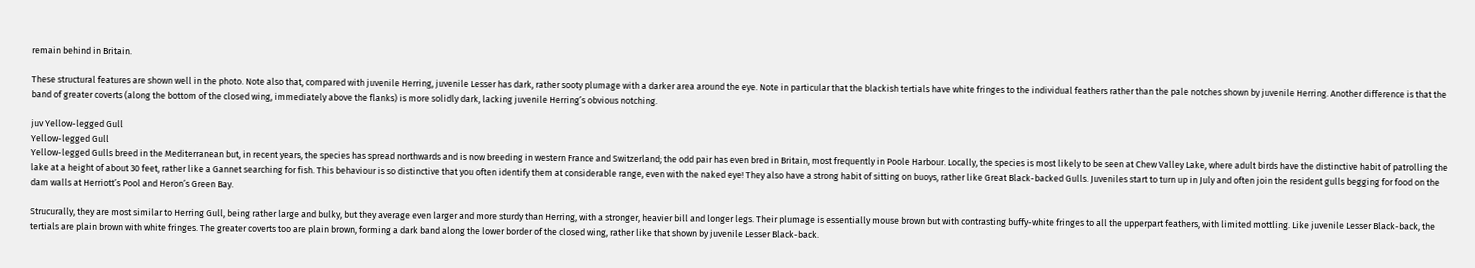remain behind in Britain.

These structural features are shown well in the photo. Note also that, compared with juvenile Herring, juvenile Lesser has dark, rather sooty plumage with a darker area around the eye. Note in particular that the blackish tertials have white fringes to the individual feathers rather than the pale notches shown by juvenile Herring. Another difference is that the band of greater coverts (along the bottom of the closed wing, immediately above the flanks) is more solidly dark, lacking juvenile Herring’s obvious notching.

juv Yellow-legged Gull
Yellow-legged Gull
Yellow-legged Gulls breed in the Mediterranean but, in recent years, the species has spread northwards and is now breeding in western France and Switzerland; the odd pair has even bred in Britain, most frequently in Poole Harbour. Locally, the species is most likely to be seen at Chew Valley Lake, where adult birds have the distinctive habit of patrolling the lake at a height of about 30 feet, rather like a Gannet searching for fish. This behaviour is so distinctive that you often identify them at considerable range, even with the naked eye! They also have a strong habit of sitting on buoys, rather like Great Black-backed Gulls. Juveniles start to turn up in July and often join the resident gulls begging for food on the dam walls at Herriott’s Pool and Heron’s Green Bay.

Strucurally, they are most similar to Herring Gull, being rather large and bulky, but they average even larger and more sturdy than Herring, with a stronger, heavier bill and longer legs. Their plumage is essentially mouse brown but with contrasting buffy-white fringes to all the upperpart feathers, with limited mottling. Like juvenile Lesser Black-back, the tertials are plain brown with white fringes. The greater coverts too are plain brown, forming a dark band along the lower border of the closed wing, rather like that shown by juvenile Lesser Black-back.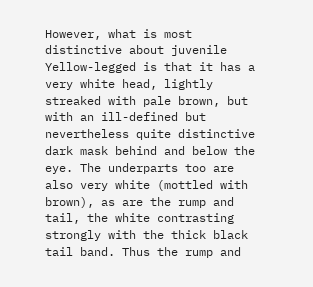However, what is most distinctive about juvenile Yellow-legged is that it has a very white head, lightly streaked with pale brown, but with an ill-defined but nevertheless quite distinctive dark mask behind and below the eye. The underparts too are also very white (mottled with brown), as are the rump and tail, the white contrasting strongly with the thick black tail band. Thus the rump and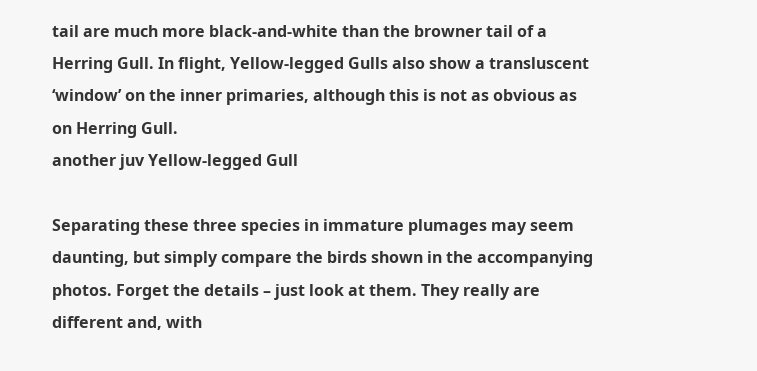tail are much more black-and-white than the browner tail of a Herring Gull. In flight, Yellow-legged Gulls also show a transluscent ‘window’ on the inner primaries, although this is not as obvious as on Herring Gull.
another juv Yellow-legged Gull

Separating these three species in immature plumages may seem daunting, but simply compare the birds shown in the accompanying photos. Forget the details – just look at them. They really are different and, with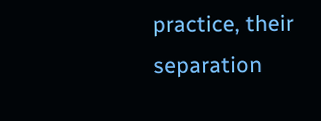practice, their separation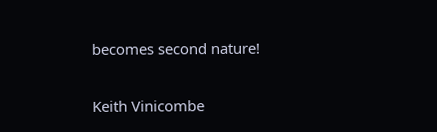becomes second nature!

Keith Vinicombe